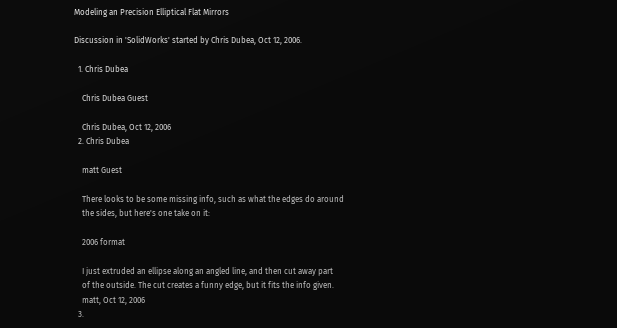Modeling an Precision Elliptical Flat Mirrors

Discussion in 'SolidWorks' started by Chris Dubea, Oct 12, 2006.

  1. Chris Dubea

    Chris Dubea Guest

    Chris Dubea, Oct 12, 2006
  2. Chris Dubea

    matt Guest

    There looks to be some missing info, such as what the edges do around
    the sides, but here's one take on it:

    2006 format

    I just extruded an ellipse along an angled line, and then cut away part
    of the outside. The cut creates a funny edge, but it fits the info given.
    matt, Oct 12, 2006
  3.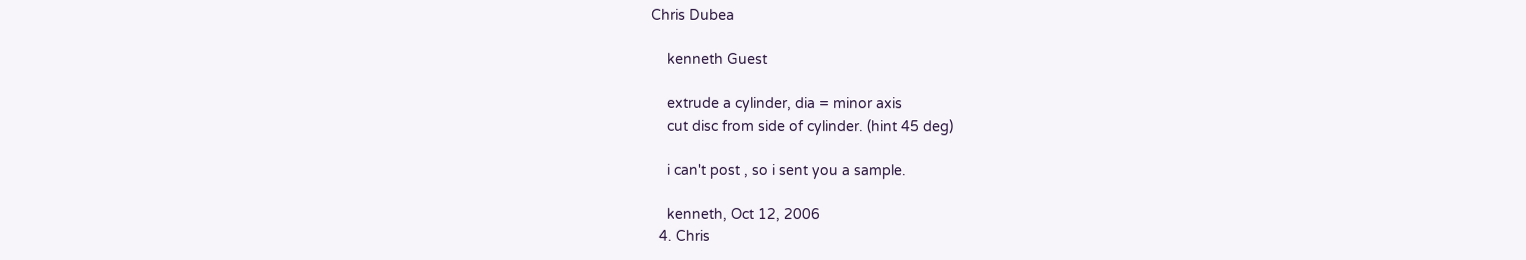Chris Dubea

    kenneth Guest

    extrude a cylinder, dia = minor axis
    cut disc from side of cylinder. (hint 45 deg)

    i can't post , so i sent you a sample.

    kenneth, Oct 12, 2006
  4. Chris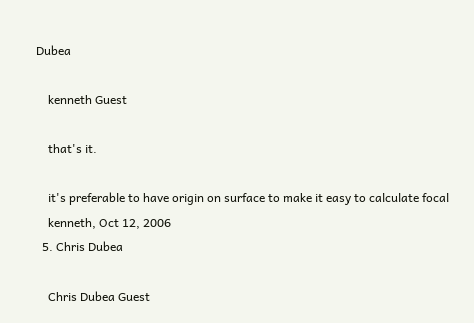Dubea

    kenneth Guest

    that's it.

    it's preferable to have origin on surface to make it easy to calculate focal
    kenneth, Oct 12, 2006
  5. Chris Dubea

    Chris Dubea Guest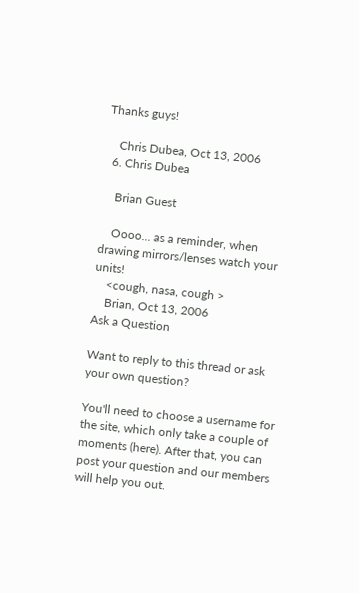Thanks guys!

    Chris Dubea, Oct 13, 2006
  6. Chris Dubea

    Brian Guest

    Oooo... as a reminder, when drawing mirrors/lenses watch your units!
    <cough, nasa, cough >
    Brian, Oct 13, 2006
Ask a Question

Want to reply to this thread or ask your own question?

You'll need to choose a username for the site, which only take a couple of moments (here). After that, you can post your question and our members will help you out.